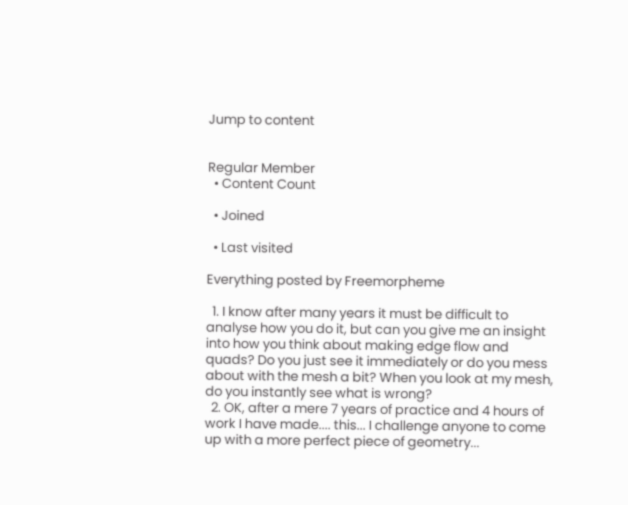Jump to content


Regular Member
  • Content Count

  • Joined

  • Last visited

Everything posted by Freemorpheme

  1. I know after many years it must be difficult to analyse how you do it, but can you give me an insight into how you think about making edge flow and quads? Do you just see it immediately or do you mess about with the mesh a bit? When you look at my mesh, do you instantly see what is wrong?
  2. OK, after a mere 7 years of practice and 4 hours of work I have made.... this... I challenge anyone to come up with a more perfect piece of geometry...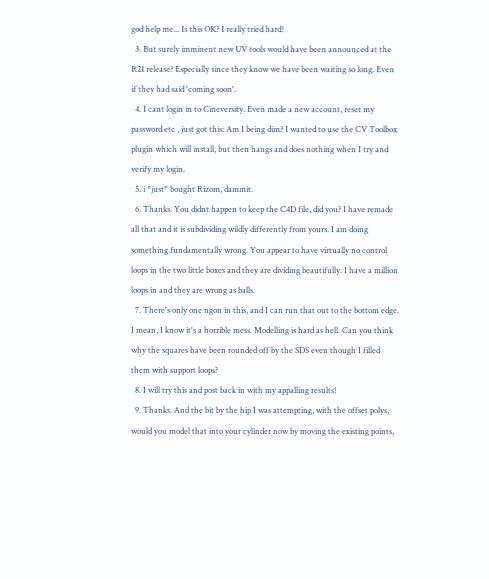god help me... Is this OK? I really tried hard!
  3. But surely imminent new UV tools would have been announced at the R21 release? Especially since they know we have been waiting so long. Even if they had said 'coming soon'.
  4. I cant login in to Cineversity. Even made a new account, reset my password etc , just got this: Am I being dim? I wanted to use the CV Toolbox plugin which will install, but then hangs and does nothing when I try and verify my login.
  5. i *just* bought Rizom, dammit.
  6. Thanks. You didnt happen to keep the C4D file, did you? I have remade all that and it is subdividing wildly differently from yours. I am doing something fundamentally wrong. You appear to have virtually no control loops in the two little boxes and they are dividing beautifully. I have a million loops in and they are wrong as balls.
  7. There's only one ngon in this, and I can run that out to the bottom edge. I mean, I know it's a horrible mess. Modelling is hard as hell. Can you think why the squares have been rounded off by the SDS even though I filled them with support loops?
  8. I will try this and post back in with my appalling results!
  9. Thanks. And the bit by the hip I was attempting, with the offset polys, would you model that into your cylinder now by moving the existing points,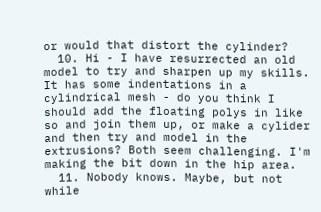or would that distort the cylinder?
  10. Hi - I have resurrected an old model to try and sharpen up my skills. It has some indentations in a cylindrical mesh - do you think I should add the floating polys in like so and join them up, or make a cylider and then try and model in the extrusions? Both seem challenging. I'm making the bit down in the hip area.
  11. Nobody knows. Maybe, but not while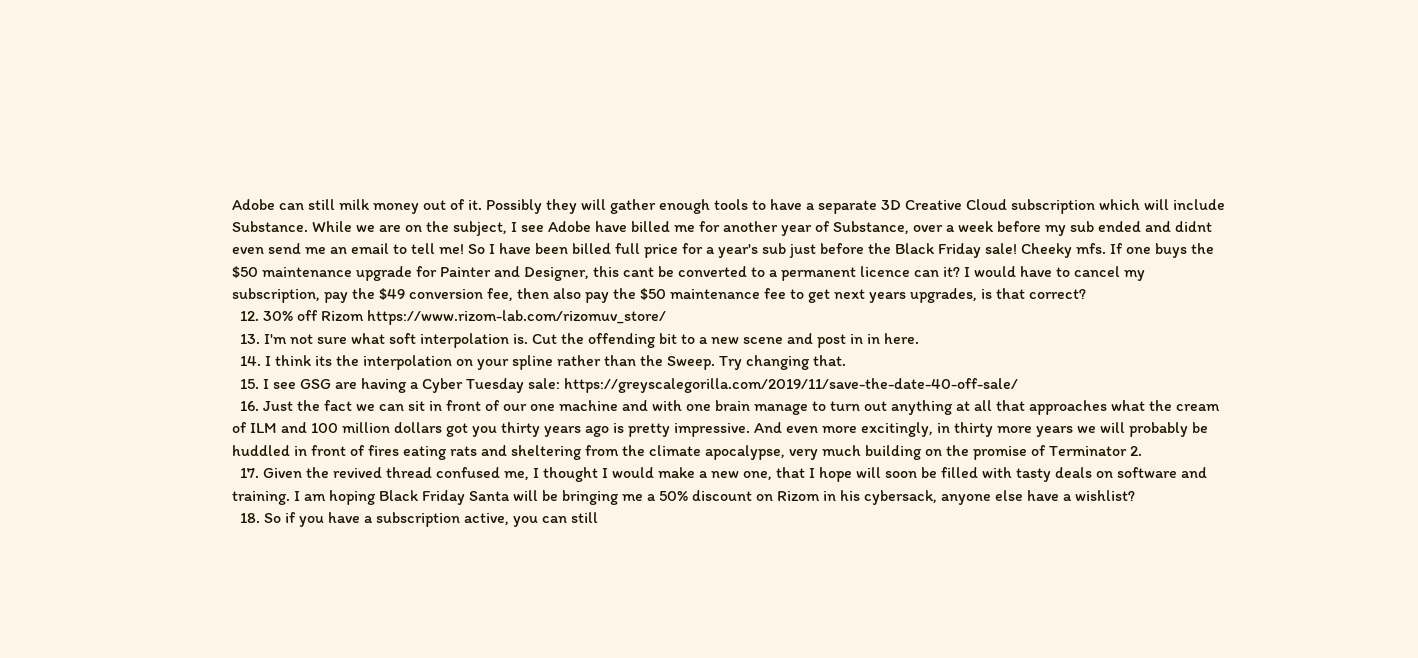Adobe can still milk money out of it. Possibly they will gather enough tools to have a separate 3D Creative Cloud subscription which will include Substance. While we are on the subject, I see Adobe have billed me for another year of Substance, over a week before my sub ended and didnt even send me an email to tell me! So I have been billed full price for a year's sub just before the Black Friday sale! Cheeky mfs. If one buys the $50 maintenance upgrade for Painter and Designer, this cant be converted to a permanent licence can it? I would have to cancel my subscription, pay the $49 conversion fee, then also pay the $50 maintenance fee to get next years upgrades, is that correct?
  12. 30% off Rizom https://www.rizom-lab.com/rizomuv_store/
  13. I'm not sure what soft interpolation is. Cut the offending bit to a new scene and post in in here.
  14. I think its the interpolation on your spline rather than the Sweep. Try changing that.
  15. I see GSG are having a Cyber Tuesday sale: https://greyscalegorilla.com/2019/11/save-the-date-40-off-sale/
  16. Just the fact we can sit in front of our one machine and with one brain manage to turn out anything at all that approaches what the cream of ILM and 100 million dollars got you thirty years ago is pretty impressive. And even more excitingly, in thirty more years we will probably be huddled in front of fires eating rats and sheltering from the climate apocalypse, very much building on the promise of Terminator 2.
  17. Given the revived thread confused me, I thought I would make a new one, that I hope will soon be filled with tasty deals on software and training. I am hoping Black Friday Santa will be bringing me a 50% discount on Rizom in his cybersack, anyone else have a wishlist?
  18. So if you have a subscription active, you can still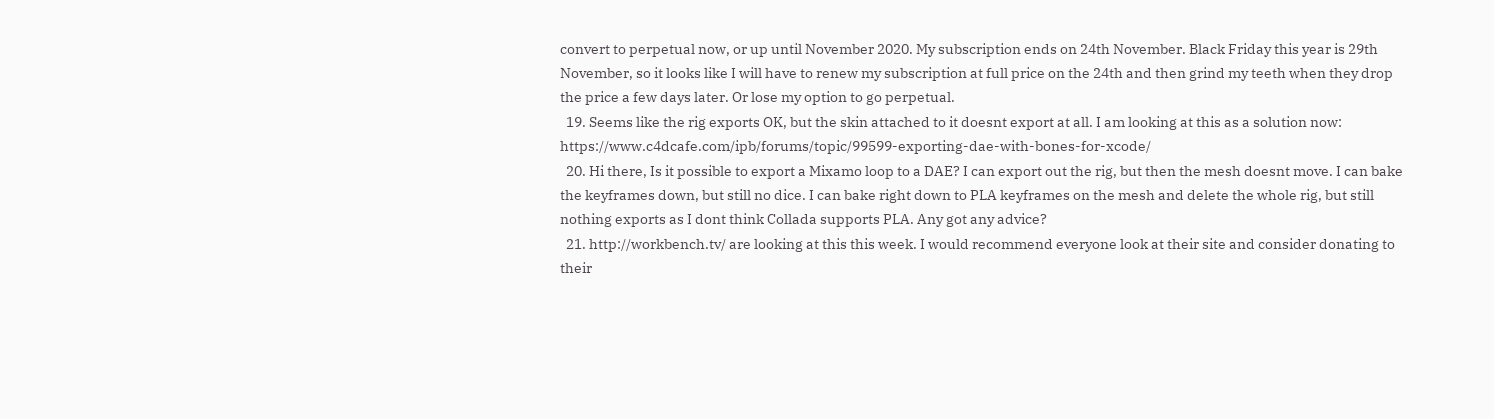convert to perpetual now, or up until November 2020. My subscription ends on 24th November. Black Friday this year is 29th November, so it looks like I will have to renew my subscription at full price on the 24th and then grind my teeth when they drop the price a few days later. Or lose my option to go perpetual.
  19. Seems like the rig exports OK, but the skin attached to it doesnt export at all. I am looking at this as a solution now: https://www.c4dcafe.com/ipb/forums/topic/99599-exporting-dae-with-bones-for-xcode/
  20. Hi there, Is it possible to export a Mixamo loop to a DAE? I can export out the rig, but then the mesh doesnt move. I can bake the keyframes down, but still no dice. I can bake right down to PLA keyframes on the mesh and delete the whole rig, but still nothing exports as I dont think Collada supports PLA. Any got any advice?
  21. http://workbench.tv/ are looking at this this week. I would recommend everyone look at their site and consider donating to their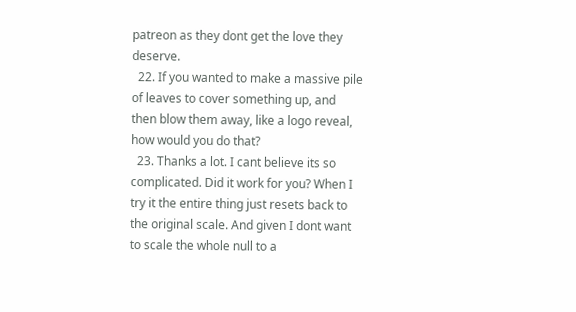patreon as they dont get the love they deserve.
  22. If you wanted to make a massive pile of leaves to cover something up, and then blow them away, like a logo reveal, how would you do that?
  23. Thanks a lot. I cant believe its so complicated. Did it work for you? When I try it the entire thing just resets back to the original scale. And given I dont want to scale the whole null to a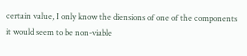certain value, I only know the diensions of one of the components it would seem to be non-viable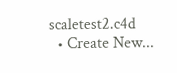scaletest2.c4d
  • Create New...